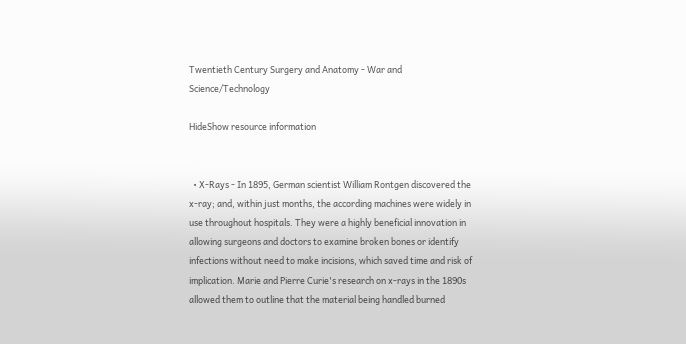Twentieth Century Surgery and Anatomy - War and Science/Technology

HideShow resource information


  • X-Rays - In 1895, German scientist William Rontgen discovered the x-ray; and, within just months, the according machines were widely in use throughout hospitals. They were a highly beneficial innovation in allowing surgeons and doctors to examine broken bones or identify infections without need to make incisions, which saved time and risk of implication. Marie and Pierre Curie's research on x-rays in the 1890s allowed them to outline that the material being handled burned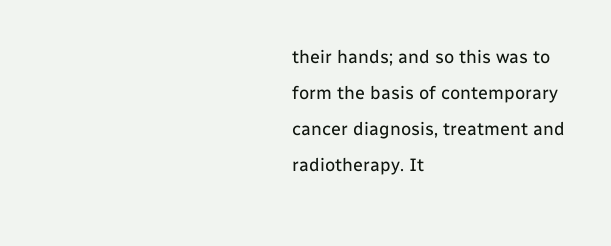their hands; and so this was to form the basis of contemporary cancer diagnosis, treatment and radiotherapy. It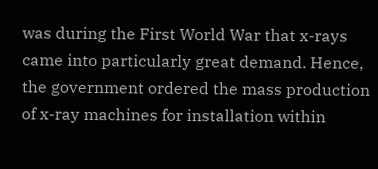was during the First World War that x-rays came into particularly great demand. Hence, the government ordered the mass production of x-ray machines for installation within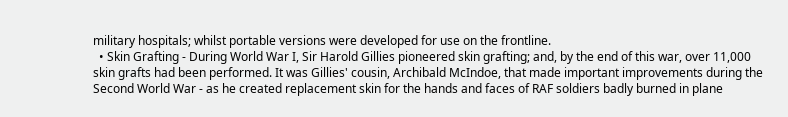military hospitals; whilst portable versions were developed for use on the frontline.
  • Skin Grafting - During World War I, Sir Harold Gillies pioneered skin grafting; and, by the end of this war, over 11,000 skin grafts had been performed. It was Gillies' cousin, Archibald McIndoe, that made important improvements during the Second World War - as he created replacement skin for the hands and faces of RAF soldiers badly burned in plane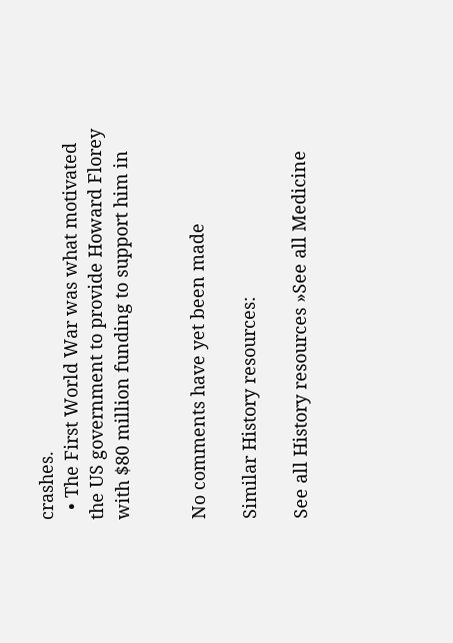crashes.
  • The First World War was what motivated the US government to provide Howard Florey with $80 million funding to support him in


No comments have yet been made

Similar History resources:

See all History resources »See all Medicine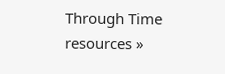Through Time resources »